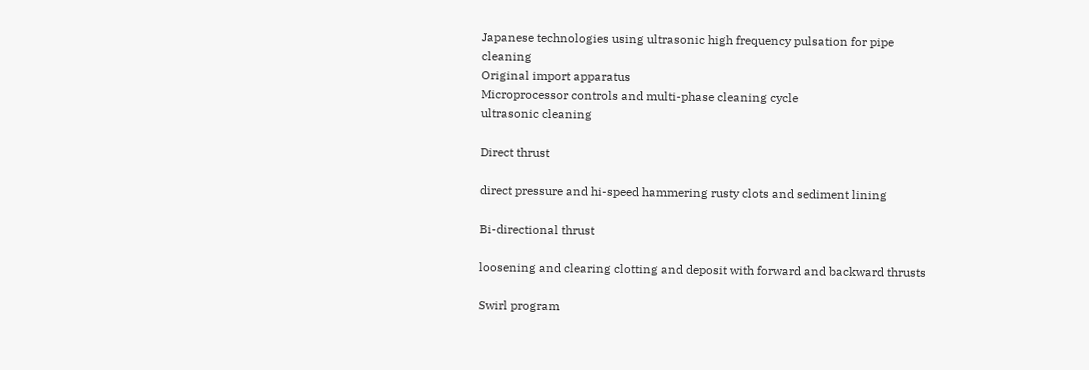Japanese technologies using ultrasonic high frequency pulsation for pipe cleaning
Original import apparatus
Microprocessor controls and multi-phase cleaning cycle
ultrasonic cleaning

Direct thrust

direct pressure and hi-speed hammering rusty clots and sediment lining

Bi-directional thrust

loosening and clearing clotting and deposit with forward and backward thrusts

Swirl program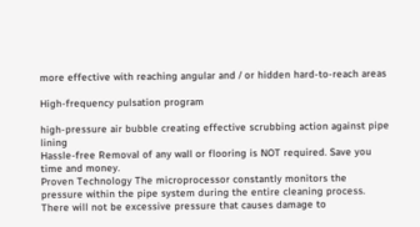more effective with reaching angular and / or hidden hard-to-reach areas

High-frequency pulsation program

high-pressure air bubble creating effective scrubbing action against pipe lining
Hassle-free Removal of any wall or flooring is NOT required. Save you time and money.
Proven Technology The microprocessor constantly monitors the pressure within the pipe system during the entire cleaning process. There will not be excessive pressure that causes damage to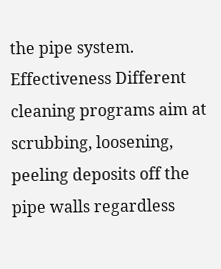the pipe system.
Effectiveness Different cleaning programs aim at scrubbing, loosening, peeling deposits off the pipe walls regardless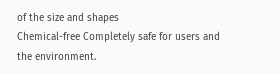of the size and shapes
Chemical-free Completely safe for users and the environment.